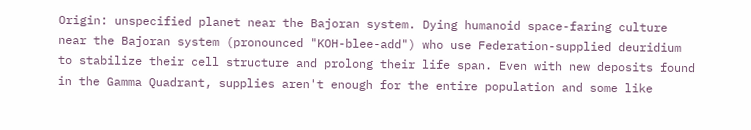Origin: unspecified planet near the Bajoran system. Dying humanoid space-faring culture near the Bajoran system (pronounced "KOH-blee-add") who use Federation-supplied deuridium to stabilize their cell structure and prolong their life span. Even with new deposits found in the Gamma Quadrant, supplies aren't enough for the entire population and some like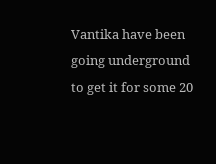Vantika have been going underground to get it for some 20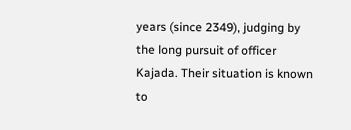years (since 2349), judging by the long pursuit of officer Kajada. Their situation is known to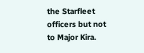the Starfleet officers but not to Major Kira.